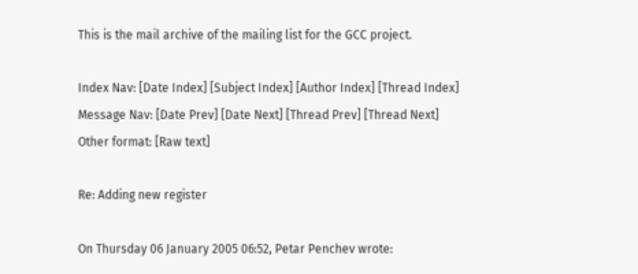This is the mail archive of the mailing list for the GCC project.

Index Nav: [Date Index] [Subject Index] [Author Index] [Thread Index]
Message Nav: [Date Prev] [Date Next] [Thread Prev] [Thread Next]
Other format: [Raw text]

Re: Adding new register

On Thursday 06 January 2005 06:52, Petar Penchev wrote: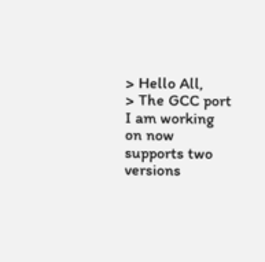> Hello All,
> The GCC port I am working on now supports two versions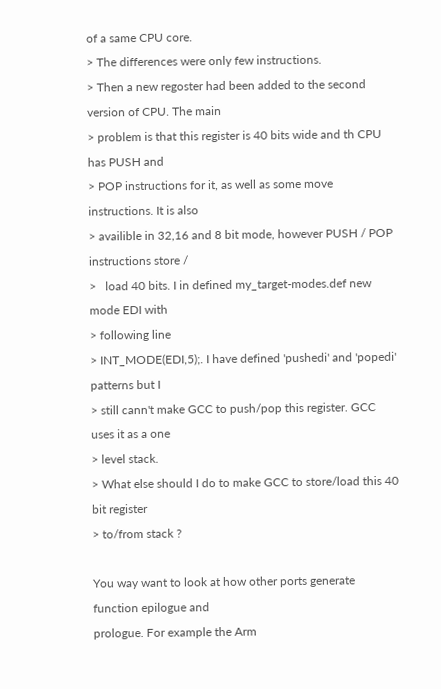of a same CPU core.
> The differences were only few instructions.
> Then a new regoster had been added to the second version of CPU. The main
> problem is that this register is 40 bits wide and th CPU has PUSH and
> POP instructions for it, as well as some move instructions. It is also
> availible in 32,16 and 8 bit mode, however PUSH / POP instructions store /
>   load 40 bits. I in defined my_target-modes.def new mode EDI with
> following line
> INT_MODE(EDI,5);. I have defined 'pushedi' and 'popedi' patterns but I
> still cann't make GCC to push/pop this register. GCC uses it as a one
> level stack.
> What else should I do to make GCC to store/load this 40 bit register
> to/from stack ?

You way want to look at how other ports generate function epilogue and
prologue. For example the Arm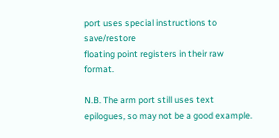port uses special instructions to save/restore
floating point registers in their raw format.

N.B. The arm port still uses text epilogues, so may not be a good example.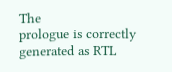The
prologue is correctly generated as RTL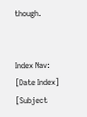though.


Index Nav: [Date Index] [Subject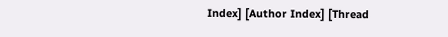Index] [Author Index] [Thread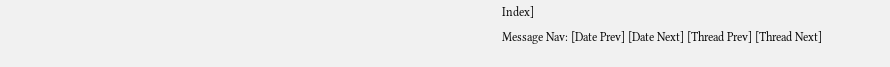Index]
Message Nav: [Date Prev] [Date Next] [Thread Prev] [Thread Next]